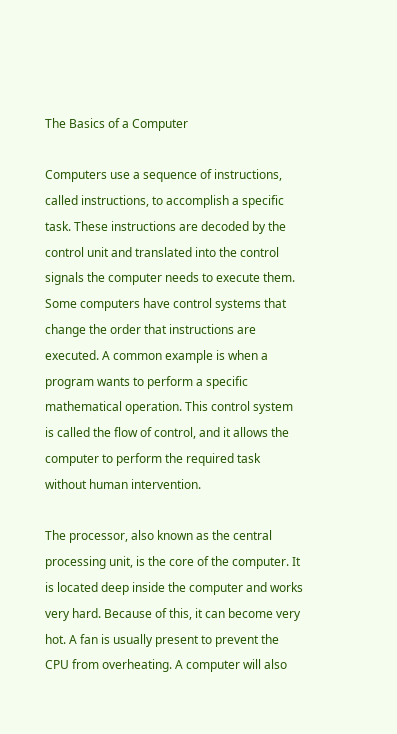The Basics of a Computer

Computers use a sequence of instructions, called instructions, to accomplish a specific task. These instructions are decoded by the control unit and translated into the control signals the computer needs to execute them. Some computers have control systems that change the order that instructions are executed. A common example is when a program wants to perform a specific mathematical operation. This control system is called the flow of control, and it allows the computer to perform the required task without human intervention.

The processor, also known as the central processing unit, is the core of the computer. It is located deep inside the computer and works very hard. Because of this, it can become very hot. A fan is usually present to prevent the CPU from overheating. A computer will also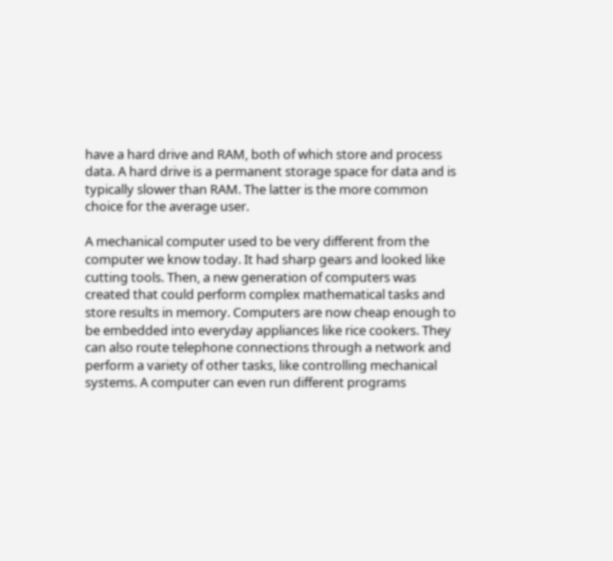have a hard drive and RAM, both of which store and process data. A hard drive is a permanent storage space for data and is typically slower than RAM. The latter is the more common choice for the average user.

A mechanical computer used to be very different from the computer we know today. It had sharp gears and looked like cutting tools. Then, a new generation of computers was created that could perform complex mathematical tasks and store results in memory. Computers are now cheap enough to be embedded into everyday appliances like rice cookers. They can also route telephone connections through a network and perform a variety of other tasks, like controlling mechanical systems. A computer can even run different programs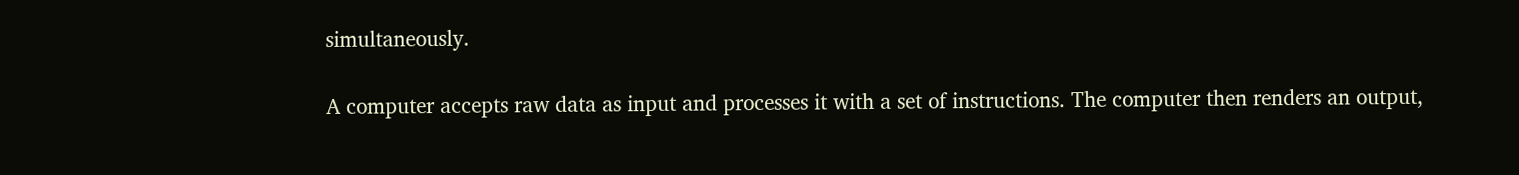simultaneously.

A computer accepts raw data as input and processes it with a set of instructions. The computer then renders an output,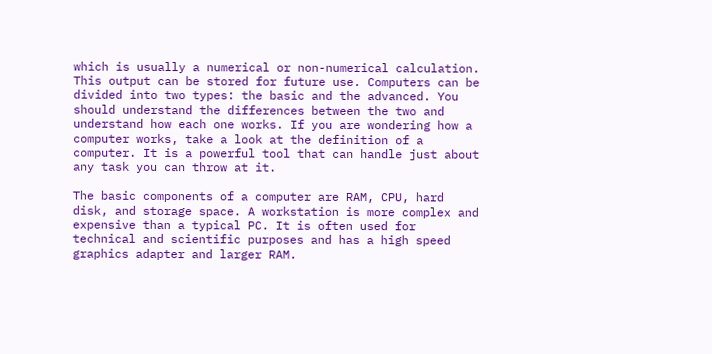which is usually a numerical or non-numerical calculation. This output can be stored for future use. Computers can be divided into two types: the basic and the advanced. You should understand the differences between the two and understand how each one works. If you are wondering how a computer works, take a look at the definition of a computer. It is a powerful tool that can handle just about any task you can throw at it.

The basic components of a computer are RAM, CPU, hard disk, and storage space. A workstation is more complex and expensive than a typical PC. It is often used for technical and scientific purposes and has a high speed graphics adapter and larger RAM.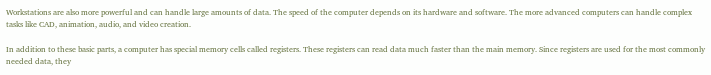Workstations are also more powerful and can handle large amounts of data. The speed of the computer depends on its hardware and software. The more advanced computers can handle complex tasks like CAD, animation, audio, and video creation.

In addition to these basic parts, a computer has special memory cells called registers. These registers can read data much faster than the main memory. Since registers are used for the most commonly needed data, they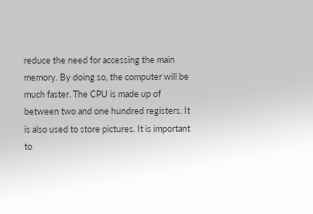reduce the need for accessing the main memory. By doing so, the computer will be much faster. The CPU is made up of between two and one hundred registers. It is also used to store pictures. It is important to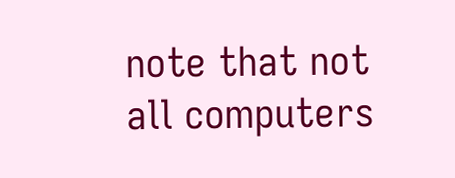note that not all computers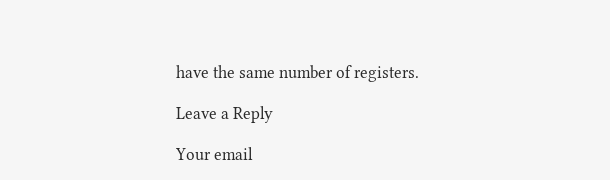have the same number of registers.

Leave a Reply

Your email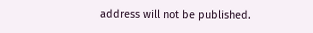address will not be published.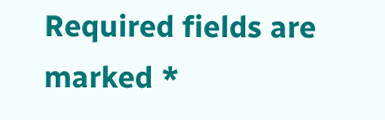Required fields are marked *